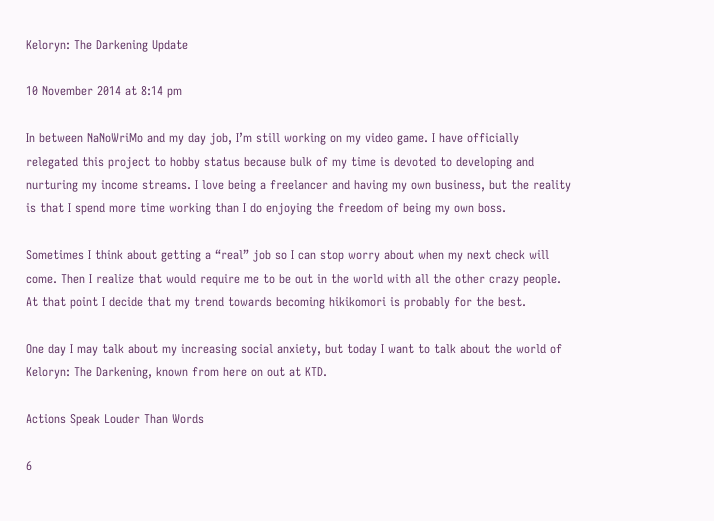Keloryn: The Darkening Update

10 November 2014 at 8:14 pm

In between NaNoWriMo and my day job, I’m still working on my video game. I have officially relegated this project to hobby status because bulk of my time is devoted to developing and nurturing my income streams. I love being a freelancer and having my own business, but the reality is that I spend more time working than I do enjoying the freedom of being my own boss.

Sometimes I think about getting a “real” job so I can stop worry about when my next check will come. Then I realize that would require me to be out in the world with all the other crazy people. At that point I decide that my trend towards becoming hikikomori is probably for the best.

One day I may talk about my increasing social anxiety, but today I want to talk about the world of Keloryn: The Darkening, known from here on out at KTD.

Actions Speak Louder Than Words

6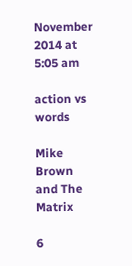November 2014 at 5:05 am

action vs words

Mike Brown and The Matrix

6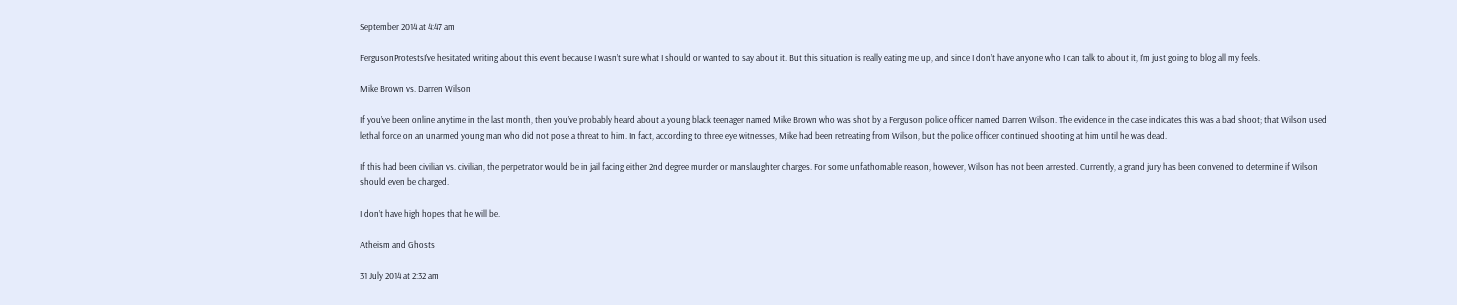September 2014 at 4:47 am

FergusonProtestsI’ve hesitated writing about this event because I wasn’t sure what I should or wanted to say about it. But this situation is really eating me up, and since I don’t have anyone who I can talk to about it, I’m just going to blog all my feels.

Mike Brown vs. Darren Wilson

If you’ve been online anytime in the last month, then you’ve probably heard about a young black teenager named Mike Brown who was shot by a Ferguson police officer named Darren Wilson. The evidence in the case indicates this was a bad shoot; that Wilson used lethal force on an unarmed young man who did not pose a threat to him. In fact, according to three eye witnesses, Mike had been retreating from Wilson, but the police officer continued shooting at him until he was dead.

If this had been civilian vs. civilian, the perpetrator would be in jail facing either 2nd degree murder or manslaughter charges. For some unfathomable reason, however, Wilson has not been arrested. Currently, a grand jury has been convened to determine if Wilson should even be charged.

I don’t have high hopes that he will be.

Atheism and Ghosts

31 July 2014 at 2:32 am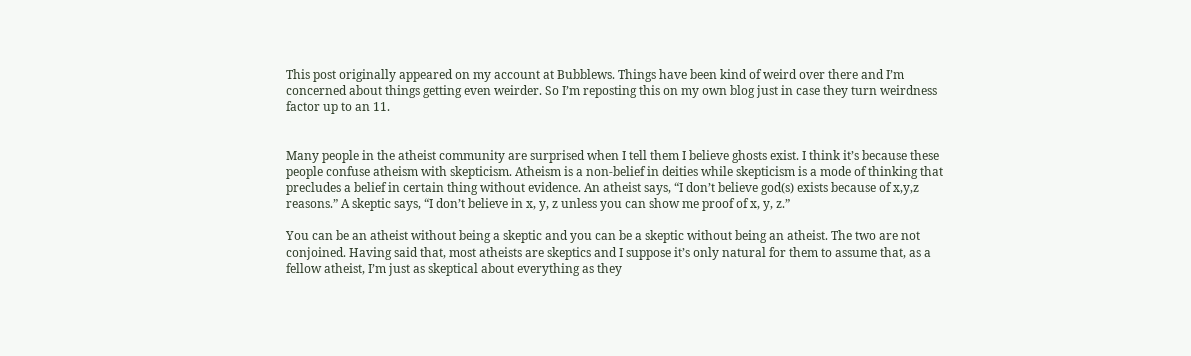This post originally appeared on my account at Bubblews. Things have been kind of weird over there and I’m concerned about things getting even weirder. So I’m reposting this on my own blog just in case they turn weirdness factor up to an 11.


Many people in the atheist community are surprised when I tell them I believe ghosts exist. I think it’s because these people confuse atheism with skepticism. Atheism is a non-belief in deities while skepticism is a mode of thinking that precludes a belief in certain thing without evidence. An atheist says, “I don’t believe god(s) exists because of x,y,z reasons.” A skeptic says, “I don’t believe in x, y, z unless you can show me proof of x, y, z.”

You can be an atheist without being a skeptic and you can be a skeptic without being an atheist. The two are not conjoined. Having said that, most atheists are skeptics and I suppose it’s only natural for them to assume that, as a fellow atheist, I’m just as skeptical about everything as they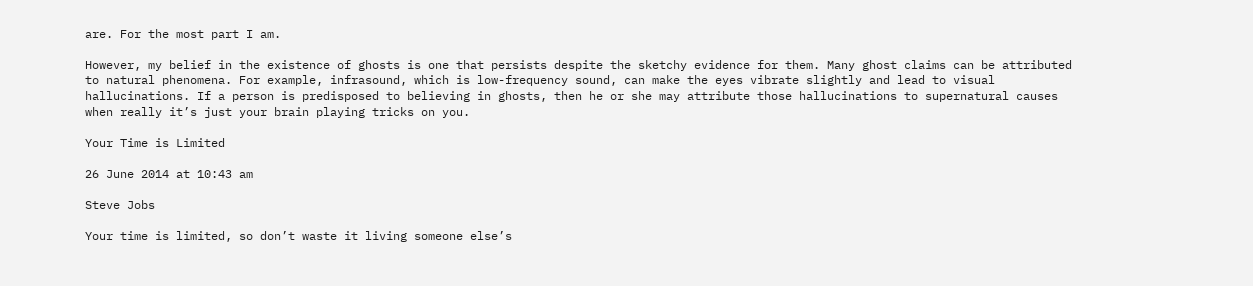are. For the most part I am.

However, my belief in the existence of ghosts is one that persists despite the sketchy evidence for them. Many ghost claims can be attributed to natural phenomena. For example, infrasound, which is low-frequency sound, can make the eyes vibrate slightly and lead to visual hallucinations. If a person is predisposed to believing in ghosts, then he or she may attribute those hallucinations to supernatural causes when really it’s just your brain playing tricks on you.

Your Time is Limited

26 June 2014 at 10:43 am

Steve Jobs

Your time is limited, so don’t waste it living someone else’s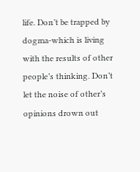life. Don’t be trapped by dogma-which is living with the results of other people’s thinking. Don’t let the noise of other’s opinions drown out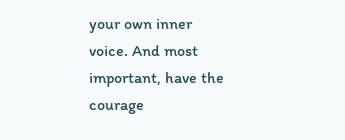your own inner voice. And most important, have the courage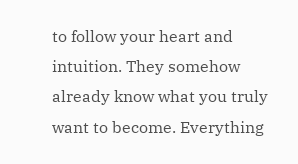to follow your heart and intuition. They somehow already know what you truly want to become. Everything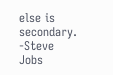else is secondary. -Steve Jobs